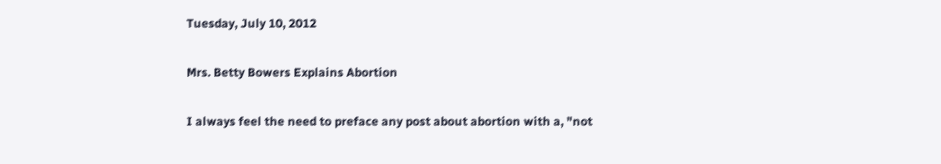Tuesday, July 10, 2012

Mrs. Betty Bowers Explains Abortion

I always feel the need to preface any post about abortion with a, "not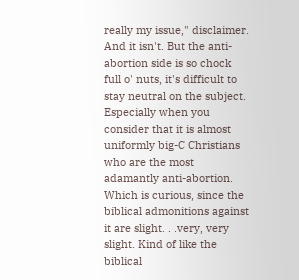really my issue," disclaimer. And it isn't. But the anti-abortion side is so chock full o' nuts, it's difficult to stay neutral on the subject. Especially when you consider that it is almost uniformly big-C Christians who are the most adamantly anti-abortion. Which is curious, since the biblical admonitions against it are slight. . .very, very slight. Kind of like the biblical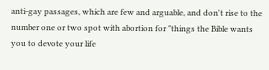anti-gay passages, which are few and arguable, and don't rise to the number one or two spot with abortion for "things the Bible wants you to devote your life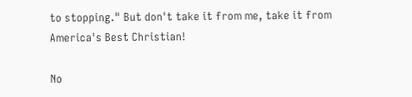to stopping." But don't take it from me, take it from America's Best Christian!

No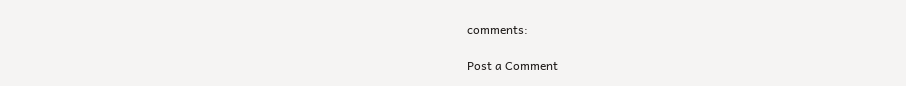comments:

Post a Comment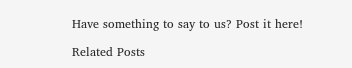Have something to say to us? Post it here!

Related Posts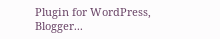Plugin for WordPress, Blogger...